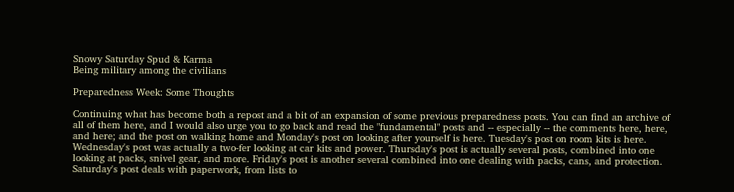Snowy Saturday Spud & Karma
Being military among the civilians

Preparedness Week: Some Thoughts

Continuing what has become both a repost and a bit of an expansion of some previous preparedness posts. You can find an archive of all of them here, and I would also urge you to go back and read the "fundamental" posts and -- especially -- the comments here, here, and here; and the post on walking home and Monday's post on looking after yourself is here. Tuesday's post on room kits is here. Wednesday's post was actually a two-fer looking at car kits and power. Thursday's post is actually several posts, combined into one looking at packs, snivel gear, and more. Friday's post is another several combined into one dealing with packs, cans, and protection. Saturday's post deals with paperwork, from lists to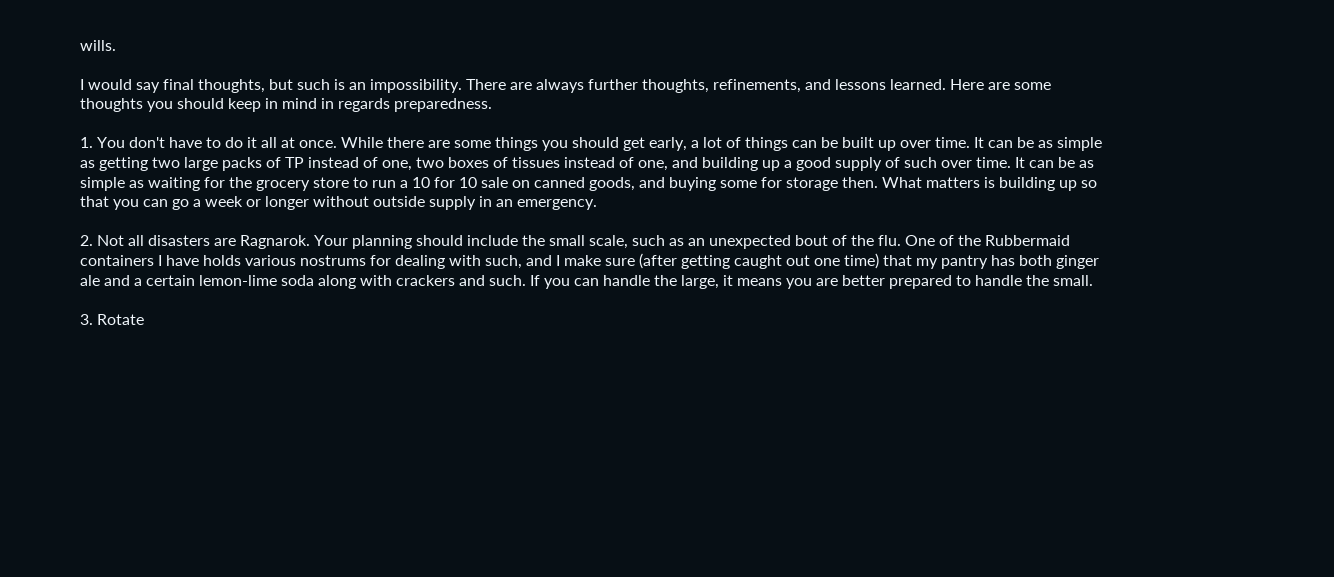wills.

I would say final thoughts, but such is an impossibility. There are always further thoughts, refinements, and lessons learned. Here are some thoughts you should keep in mind in regards preparedness.

1. You don't have to do it all at once. While there are some things you should get early, a lot of things can be built up over time. It can be as simple as getting two large packs of TP instead of one, two boxes of tissues instead of one, and building up a good supply of such over time. It can be as simple as waiting for the grocery store to run a 10 for 10 sale on canned goods, and buying some for storage then. What matters is building up so that you can go a week or longer without outside supply in an emergency.

2. Not all disasters are Ragnarok. Your planning should include the small scale, such as an unexpected bout of the flu. One of the Rubbermaid containers I have holds various nostrums for dealing with such, and I make sure (after getting caught out one time) that my pantry has both ginger ale and a certain lemon-lime soda along with crackers and such. If you can handle the large, it means you are better prepared to handle the small.

3. Rotate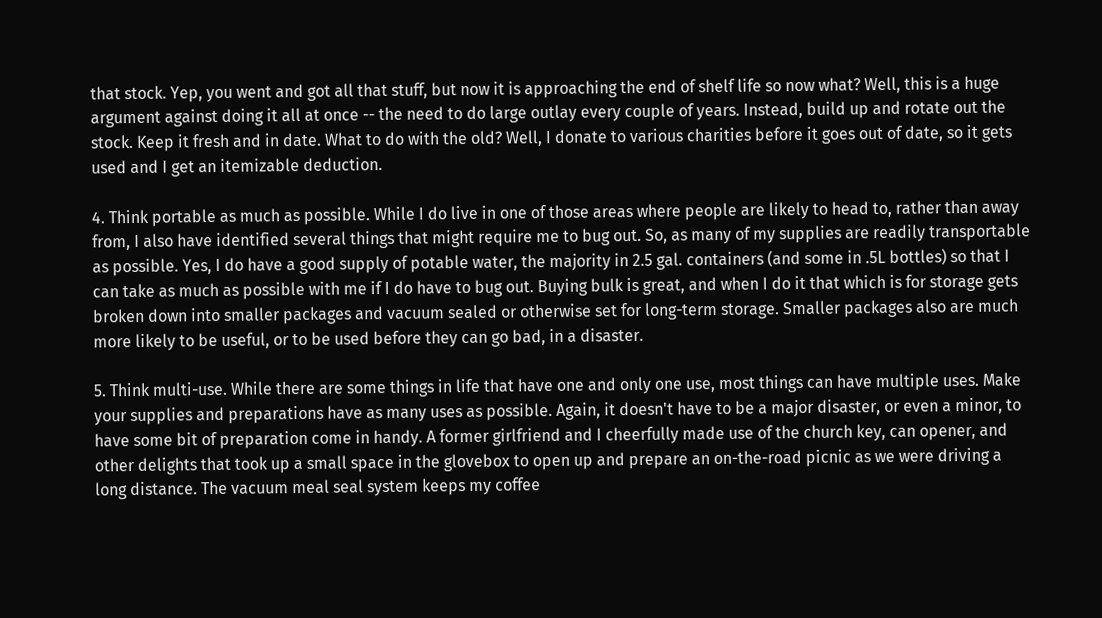that stock. Yep, you went and got all that stuff, but now it is approaching the end of shelf life so now what? Well, this is a huge argument against doing it all at once -- the need to do large outlay every couple of years. Instead, build up and rotate out the stock. Keep it fresh and in date. What to do with the old? Well, I donate to various charities before it goes out of date, so it gets used and I get an itemizable deduction.

4. Think portable as much as possible. While I do live in one of those areas where people are likely to head to, rather than away from, I also have identified several things that might require me to bug out. So, as many of my supplies are readily transportable as possible. Yes, I do have a good supply of potable water, the majority in 2.5 gal. containers (and some in .5L bottles) so that I can take as much as possible with me if I do have to bug out. Buying bulk is great, and when I do it that which is for storage gets broken down into smaller packages and vacuum sealed or otherwise set for long-term storage. Smaller packages also are much more likely to be useful, or to be used before they can go bad, in a disaster.

5. Think multi-use. While there are some things in life that have one and only one use, most things can have multiple uses. Make your supplies and preparations have as many uses as possible. Again, it doesn't have to be a major disaster, or even a minor, to have some bit of preparation come in handy. A former girlfriend and I cheerfully made use of the church key, can opener, and other delights that took up a small space in the glovebox to open up and prepare an on-the-road picnic as we were driving a long distance. The vacuum meal seal system keeps my coffee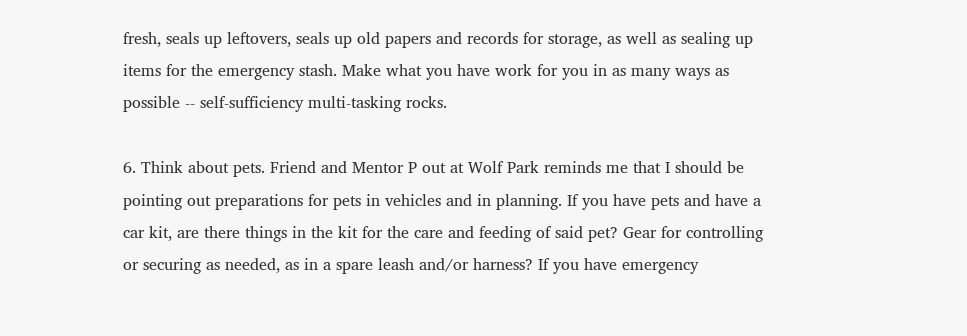fresh, seals up leftovers, seals up old papers and records for storage, as well as sealing up items for the emergency stash. Make what you have work for you in as many ways as possible -- self-sufficiency multi-tasking rocks.

6. Think about pets. Friend and Mentor P out at Wolf Park reminds me that I should be pointing out preparations for pets in vehicles and in planning. If you have pets and have a car kit, are there things in the kit for the care and feeding of said pet? Gear for controlling or securing as needed, as in a spare leash and/or harness? If you have emergency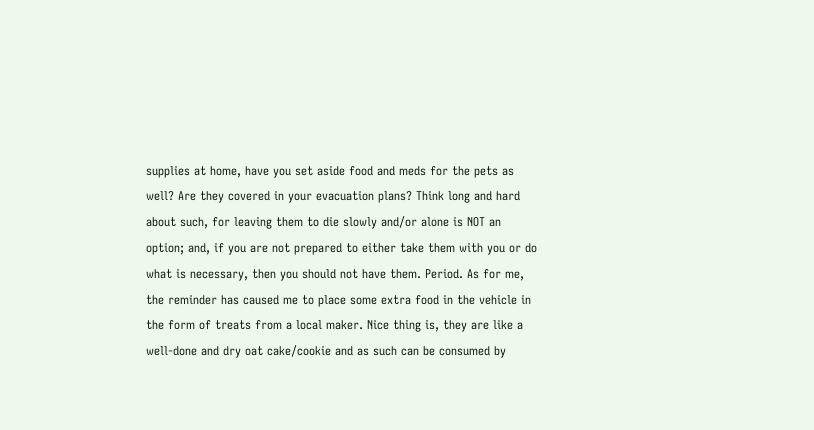supplies at home, have you set aside food and meds for the pets as well? Are they covered in your evacuation plans? Think long and hard about such, for leaving them to die slowly and/or alone is NOT an option; and, if you are not prepared to either take them with you or do what is necessary, then you should not have them. Period. As for me, the reminder has caused me to place some extra food in the vehicle in the form of treats from a local maker. Nice thing is, they are like a well-done and dry oat cake/cookie and as such can be consumed by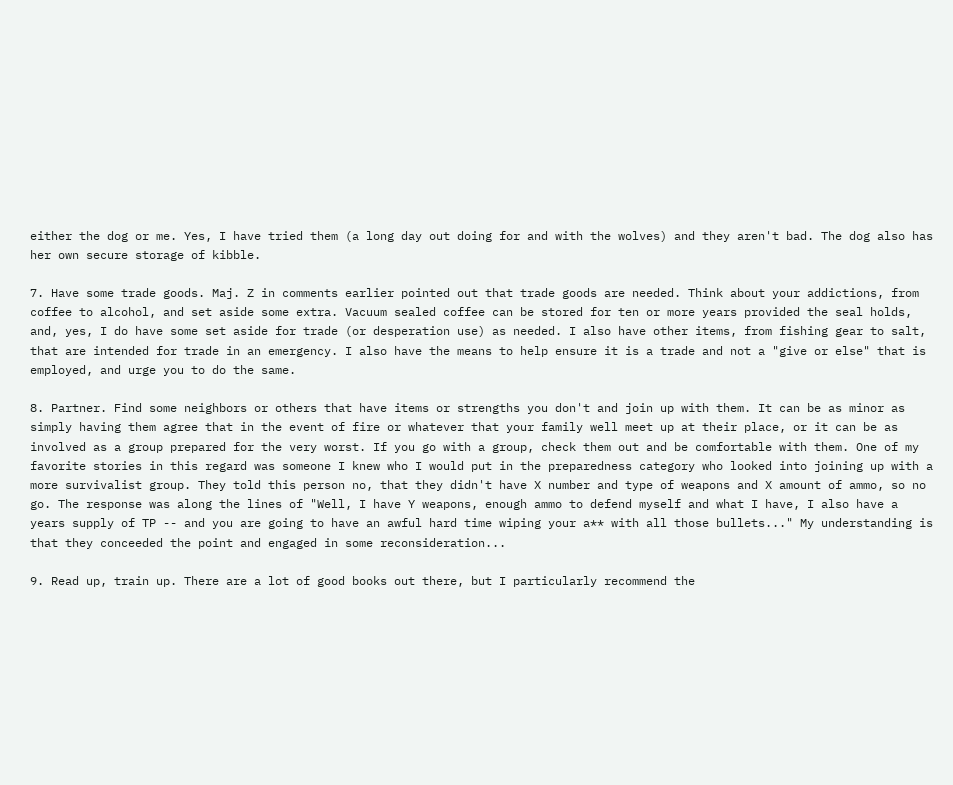either the dog or me. Yes, I have tried them (a long day out doing for and with the wolves) and they aren't bad. The dog also has her own secure storage of kibble.

7. Have some trade goods. Maj. Z in comments earlier pointed out that trade goods are needed. Think about your addictions, from coffee to alcohol, and set aside some extra. Vacuum sealed coffee can be stored for ten or more years provided the seal holds, and, yes, I do have some set aside for trade (or desperation use) as needed. I also have other items, from fishing gear to salt, that are intended for trade in an emergency. I also have the means to help ensure it is a trade and not a "give or else" that is employed, and urge you to do the same.

8. Partner. Find some neighbors or others that have items or strengths you don't and join up with them. It can be as minor as simply having them agree that in the event of fire or whatever that your family well meet up at their place, or it can be as involved as a group prepared for the very worst. If you go with a group, check them out and be comfortable with them. One of my favorite stories in this regard was someone I knew who I would put in the preparedness category who looked into joining up with a more survivalist group. They told this person no, that they didn't have X number and type of weapons and X amount of ammo, so no go. The response was along the lines of "Well, I have Y weapons, enough ammo to defend myself and what I have, I also have a years supply of TP -- and you are going to have an awful hard time wiping your a** with all those bullets..." My understanding is that they conceeded the point and engaged in some reconsideration...

9. Read up, train up. There are a lot of good books out there, but I particularly recommend the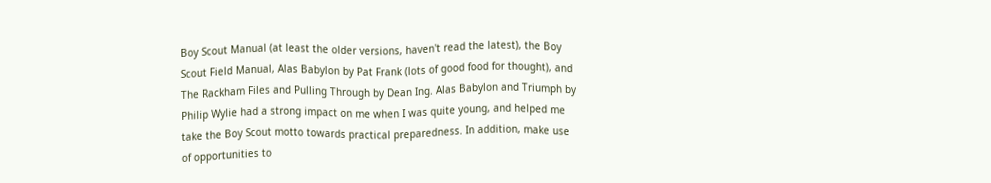Boy Scout Manual (at least the older versions, haven't read the latest), the Boy Scout Field Manual, Alas Babylon by Pat Frank (lots of good food for thought), and The Rackham Files and Pulling Through by Dean Ing. Alas Babylon and Triumph by Philip Wylie had a strong impact on me when I was quite young, and helped me take the Boy Scout motto towards practical preparedness. In addition, make use of opportunities to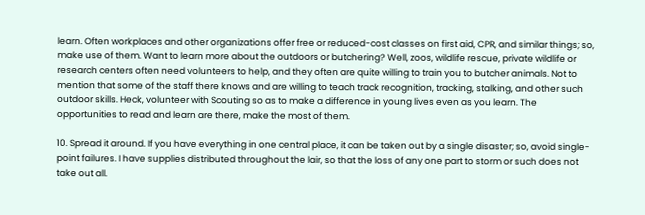learn. Often workplaces and other organizations offer free or reduced-cost classes on first aid, CPR, and similar things; so, make use of them. Want to learn more about the outdoors or butchering? Well, zoos, wildlife rescue, private wildlife or research centers often need volunteers to help, and they often are quite willing to train you to butcher animals. Not to mention that some of the staff there knows and are willing to teach track recognition, tracking, stalking, and other such outdoor skills. Heck, volunteer with Scouting so as to make a difference in young lives even as you learn. The opportunities to read and learn are there, make the most of them.

10. Spread it around. If you have everything in one central place, it can be taken out by a single disaster; so, avoid single-point failures. I have supplies distributed throughout the lair, so that the loss of any one part to storm or such does not take out all.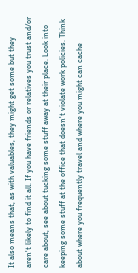It also means that, as with valuables, they might get some but they aren't likely to find it all. If you have friends or relatives you trust and/or care about, see about tucking some stuff away at their place. Look into keeping some stuff at the office that doesn't violate work policies. Think about where you frequently travel and where you might can cache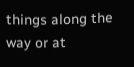things along the way or at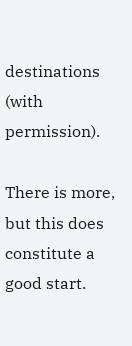destinations (with permission).

There is more, but this does constitute a good start.